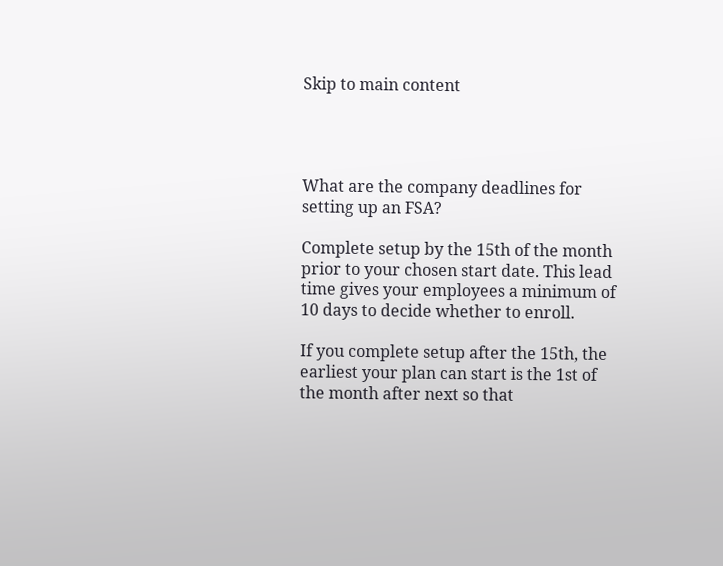Skip to main content




What are the company deadlines for setting up an FSA?

Complete setup by the 15th of the month prior to your chosen start date. This lead time gives your employees a minimum of 10 days to decide whether to enroll.

If you complete setup after the 15th, the earliest your plan can start is the 1st of the month after next so that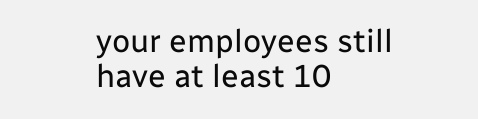your employees still have at least 10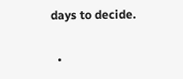days to decide.

  •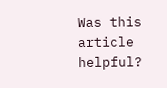Was this article helpful?